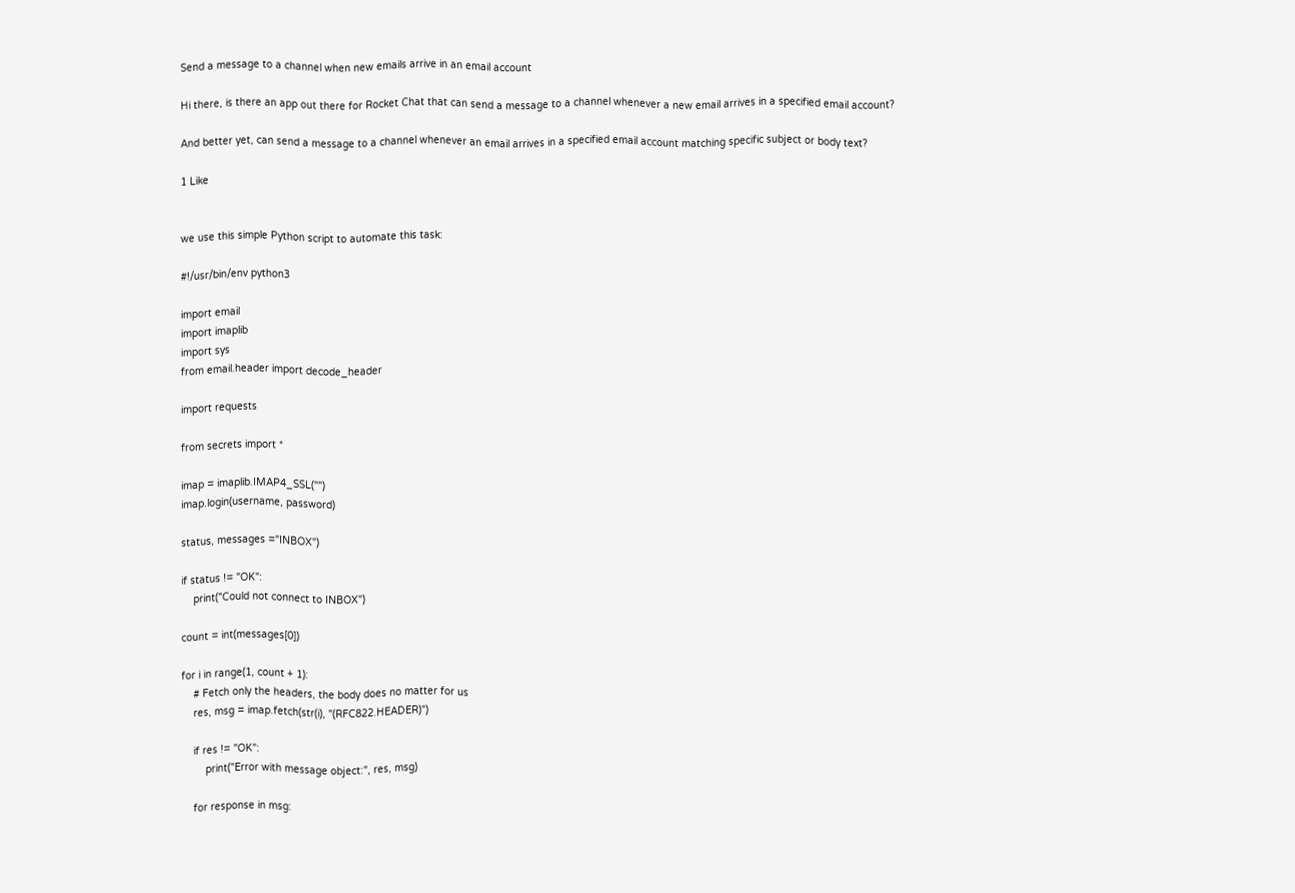Send a message to a channel when new emails arrive in an email account

Hi there, is there an app out there for Rocket Chat that can send a message to a channel whenever a new email arrives in a specified email account?

And better yet, can send a message to a channel whenever an email arrives in a specified email account matching specific subject or body text?

1 Like


we use this simple Python script to automate this task:

#!/usr/bin/env python3

import email
import imaplib
import sys
from email.header import decode_header

import requests

from secrets import *

imap = imaplib.IMAP4_SSL("")
imap.login(username, password)

status, messages ="INBOX")

if status != "OK":
    print("Could not connect to INBOX")

count = int(messages[0])

for i in range(1, count + 1):
    # Fetch only the headers, the body does no matter for us
    res, msg = imap.fetch(str(i), "(RFC822.HEADER)")

    if res != "OK":
        print("Error with message object:", res, msg)

    for response in msg: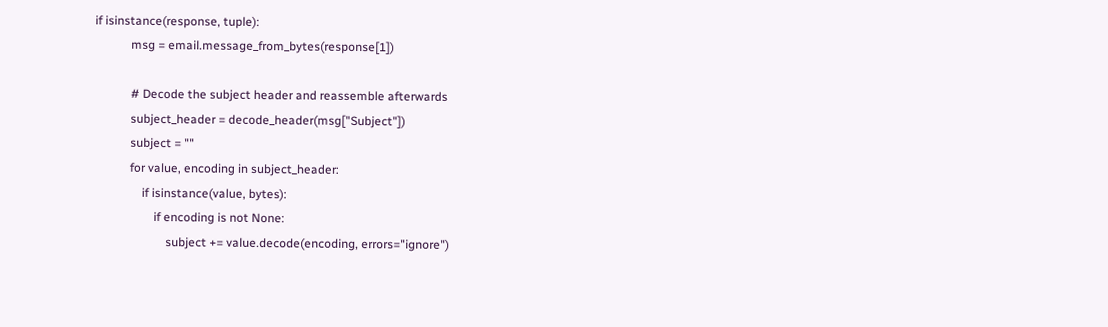if isinstance(response, tuple):
            msg = email.message_from_bytes(response[1])

            # Decode the subject header and reassemble afterwards
            subject_header = decode_header(msg["Subject"])
            subject = ""
            for value, encoding in subject_header:
                if isinstance(value, bytes):
                    if encoding is not None:
                        subject += value.decode(encoding, errors="ignore")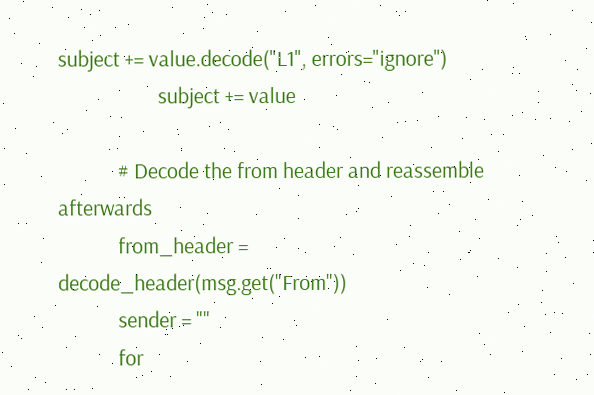subject += value.decode("L1", errors="ignore")
                    subject += value

            # Decode the from header and reassemble afterwards
            from_header = decode_header(msg.get("From"))
            sender = ""
            for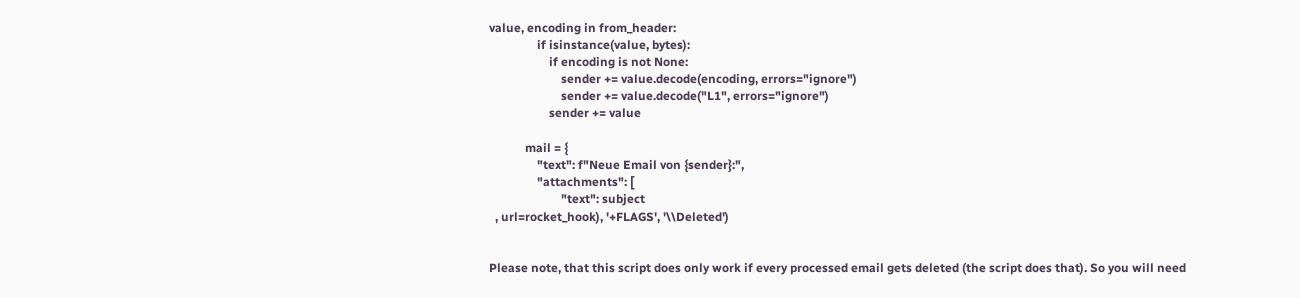value, encoding in from_header:
                if isinstance(value, bytes):
                    if encoding is not None:
                        sender += value.decode(encoding, errors="ignore")
                        sender += value.decode("L1", errors="ignore")
                    sender += value

            mail = {
                "text": f"Neue Email von {sender}:",
                "attachments": [
                        "text": subject
  , url=rocket_hook), '+FLAGS', '\\Deleted')


Please note, that this script does only work if every processed email gets deleted (the script does that). So you will need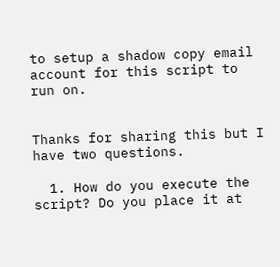to setup a shadow copy email account for this script to run on.


Thanks for sharing this but I have two questions.

  1. How do you execute the script? Do you place it at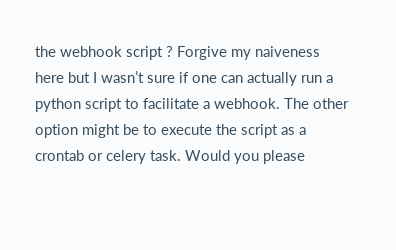the webhook script ? Forgive my naiveness here but I wasn’t sure if one can actually run a python script to facilitate a webhook. The other option might be to execute the script as a crontab or celery task. Would you please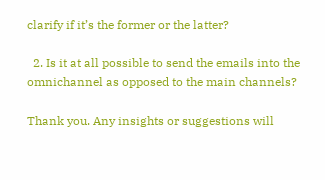clarify if it’s the former or the latter?

  2. Is it at all possible to send the emails into the omnichannel as opposed to the main channels?

Thank you. Any insights or suggestions will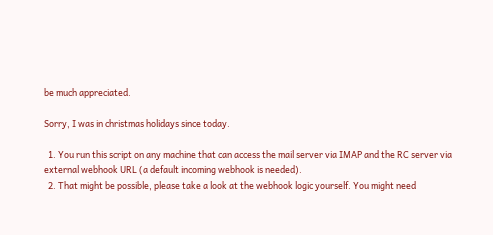be much appreciated.

Sorry, I was in christmas holidays since today.

  1. You run this script on any machine that can access the mail server via IMAP and the RC server via external webhook URL (a default incoming webhook is needed).
  2. That might be possible, please take a look at the webhook logic yourself. You might need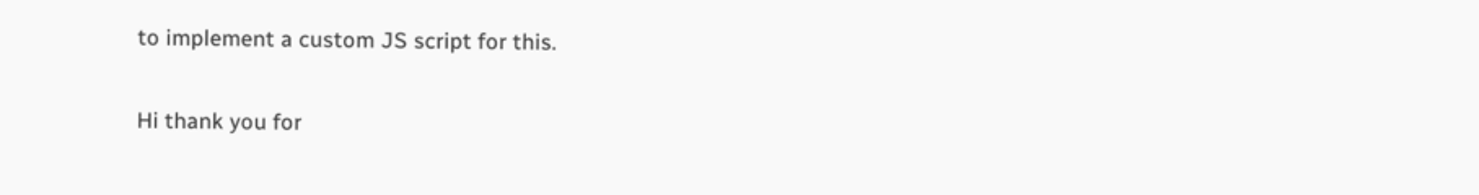to implement a custom JS script for this.

Hi thank you for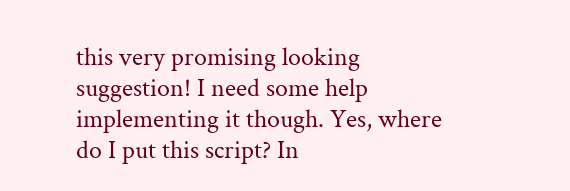this very promising looking suggestion! I need some help implementing it though. Yes, where do I put this script? In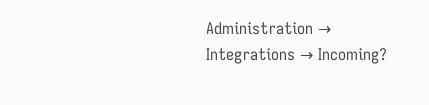Administration → Integrations → Incoming?